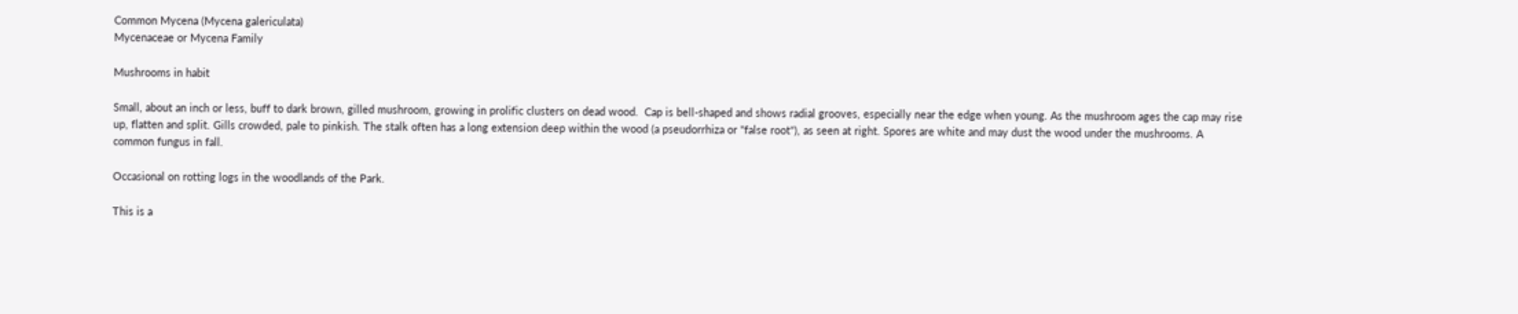Common Mycena (Mycena galericulata)
Mycenaceae or Mycena Family

Mushrooms in habit

Small, about an inch or less, buff to dark brown, gilled mushroom, growing in prolific clusters on dead wood.  Cap is bell-shaped and shows radial grooves, especially near the edge when young. As the mushroom ages the cap may rise up, flatten and split. Gills crowded, pale to pinkish. The stalk often has a long extension deep within the wood (a pseudorrhiza or "false root"), as seen at right. Spores are white and may dust the wood under the mushrooms. A common fungus in fall.

Occasional on rotting logs in the woodlands of the Park.

This is a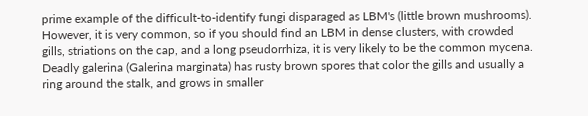prime example of the difficult-to-identify fungi disparaged as LBM's (little brown mushrooms). However, it is very common, so if you should find an LBM in dense clusters, with crowded gills, striations on the cap, and a long pseudorrhiza, it is very likely to be the common mycena. Deadly galerina (Galerina marginata) has rusty brown spores that color the gills and usually a ring around the stalk, and grows in smaller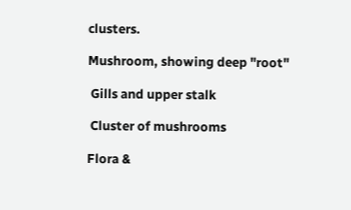clusters.

Mushroom, showing deep "root"

 Gills and upper stalk

 Cluster of mushrooms

Flora &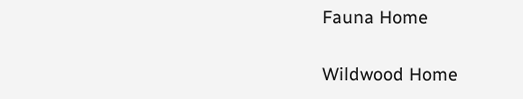Fauna Home

Wildwood Home